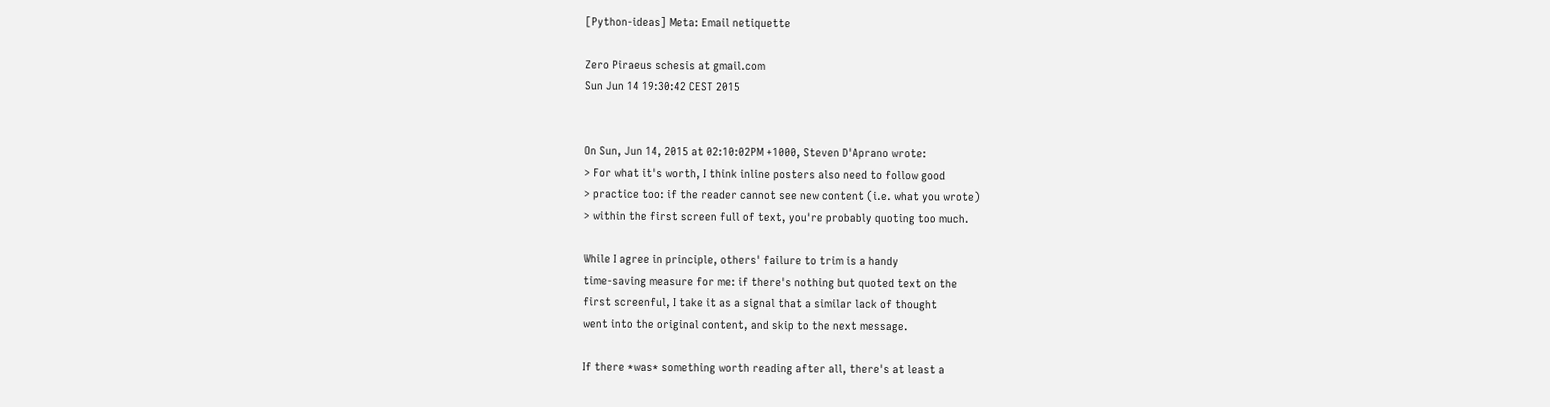[Python-ideas] Meta: Email netiquette

Zero Piraeus schesis at gmail.com
Sun Jun 14 19:30:42 CEST 2015


On Sun, Jun 14, 2015 at 02:10:02PM +1000, Steven D'Aprano wrote:
> For what it's worth, I think inline posters also need to follow good
> practice too: if the reader cannot see new content (i.e. what you wrote)
> within the first screen full of text, you're probably quoting too much.

While I agree in principle, others' failure to trim is a handy
time-saving measure for me: if there's nothing but quoted text on the
first screenful, I take it as a signal that a similar lack of thought
went into the original content, and skip to the next message.

If there *was* something worth reading after all, there's at least a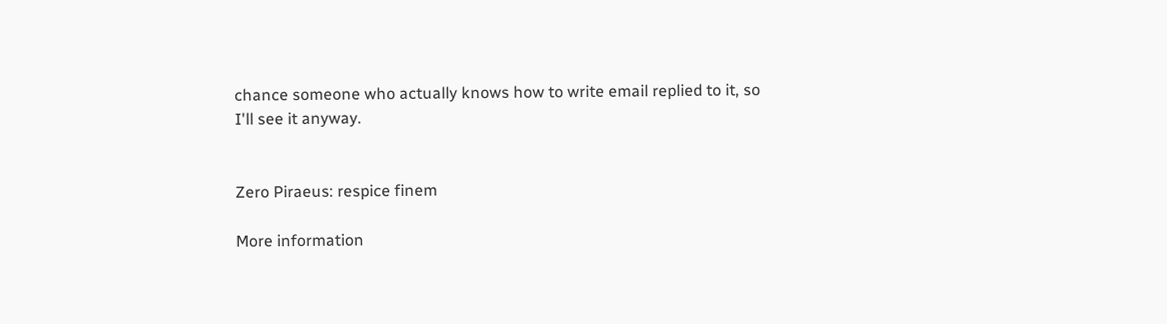chance someone who actually knows how to write email replied to it, so
I'll see it anyway.


Zero Piraeus: respice finem

More information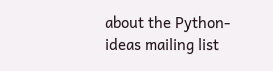about the Python-ideas mailing list